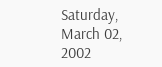Saturday, March 02, 2002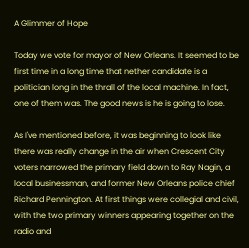A Glimmer of Hope

Today we vote for mayor of New Orleans. It seemed to be first time in a long time that nether candidate is a politician long in the thrall of the local machine. In fact, one of them was. The good news is he is going to lose.

As I've mentioned before, it was beginning to look like there was really change in the air when Crescent City voters narrowed the primary field down to Ray Nagin, a local businessman, and former New Orleans police chief Richard Pennington. At first things were collegial and civil, with the two primary winners appearing together on the radio and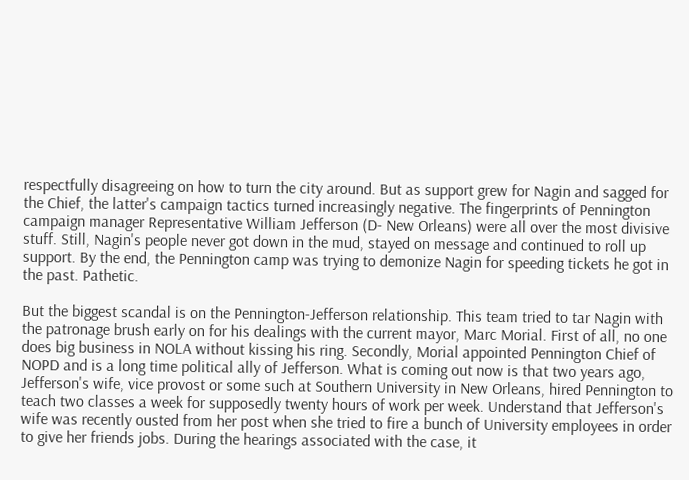respectfully disagreeing on how to turn the city around. But as support grew for Nagin and sagged for the Chief, the latter's campaign tactics turned increasingly negative. The fingerprints of Pennington campaign manager Representative William Jefferson (D- New Orleans) were all over the most divisive stuff. Still, Nagin's people never got down in the mud, stayed on message and continued to roll up support. By the end, the Pennington camp was trying to demonize Nagin for speeding tickets he got in the past. Pathetic.

But the biggest scandal is on the Pennington-Jefferson relationship. This team tried to tar Nagin with the patronage brush early on for his dealings with the current mayor, Marc Morial. First of all, no one does big business in NOLA without kissing his ring. Secondly, Morial appointed Pennington Chief of NOPD and is a long time political ally of Jefferson. What is coming out now is that two years ago, Jefferson's wife, vice provost or some such at Southern University in New Orleans, hired Pennington to teach two classes a week for supposedly twenty hours of work per week. Understand that Jefferson's wife was recently ousted from her post when she tried to fire a bunch of University employees in order to give her friends jobs. During the hearings associated with the case, it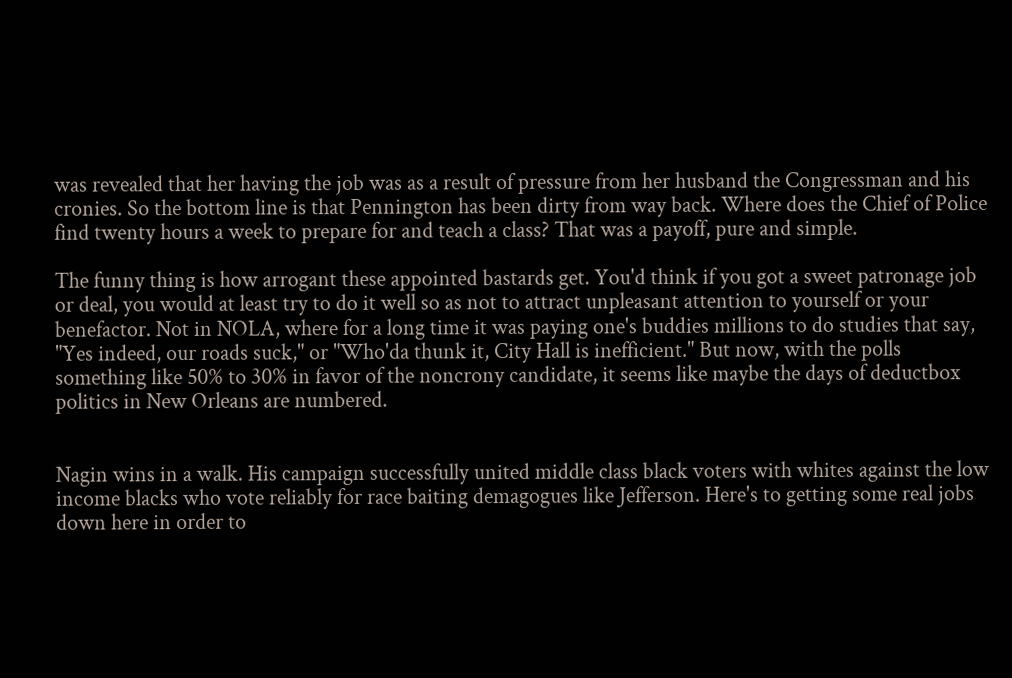was revealed that her having the job was as a result of pressure from her husband the Congressman and his cronies. So the bottom line is that Pennington has been dirty from way back. Where does the Chief of Police find twenty hours a week to prepare for and teach a class? That was a payoff, pure and simple.

The funny thing is how arrogant these appointed bastards get. You'd think if you got a sweet patronage job or deal, you would at least try to do it well so as not to attract unpleasant attention to yourself or your benefactor. Not in NOLA, where for a long time it was paying one's buddies millions to do studies that say, "Yes indeed, our roads suck," or "Who'da thunk it, City Hall is inefficient." But now, with the polls something like 50% to 30% in favor of the noncrony candidate, it seems like maybe the days of deductbox politics in New Orleans are numbered.


Nagin wins in a walk. His campaign successfully united middle class black voters with whites against the low income blacks who vote reliably for race baiting demagogues like Jefferson. Here's to getting some real jobs down here in order to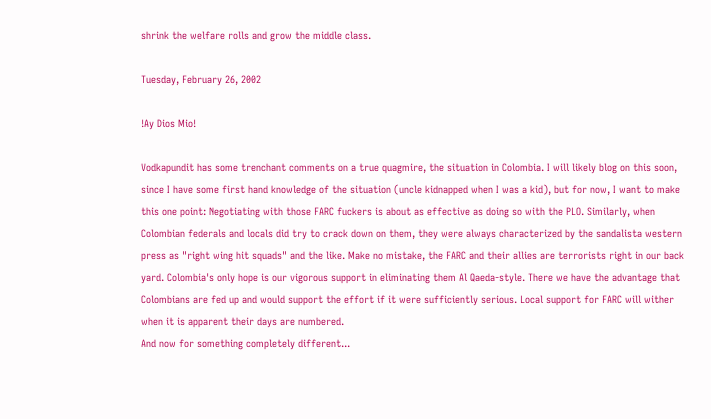shrink the welfare rolls and grow the middle class.

Tuesday, February 26, 2002

!Ay Dios Mio!

Vodkapundit has some trenchant comments on a true quagmire, the situation in Colombia. I will likely blog on this soon, since I have some first hand knowledge of the situation (uncle kidnapped when I was a kid), but for now, I want to make this one point: Negotiating with those FARC fuckers is about as effective as doing so with the PLO. Similarly, when Colombian federals and locals did try to crack down on them, they were always characterized by the sandalista western press as "right wing hit squads" and the like. Make no mistake, the FARC and their allies are terrorists right in our back yard. Colombia's only hope is our vigorous support in eliminating them Al Qaeda-style. There we have the advantage that Colombians are fed up and would support the effort if it were sufficiently serious. Local support for FARC will wither when it is apparent their days are numbered.
And now for something completely different...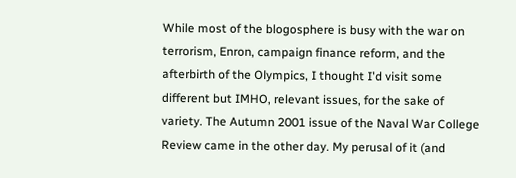While most of the blogosphere is busy with the war on terrorism, Enron, campaign finance reform, and the afterbirth of the Olympics, I thought I'd visit some different but IMHO, relevant issues, for the sake of variety. The Autumn 2001 issue of the Naval War College Review came in the other day. My perusal of it (and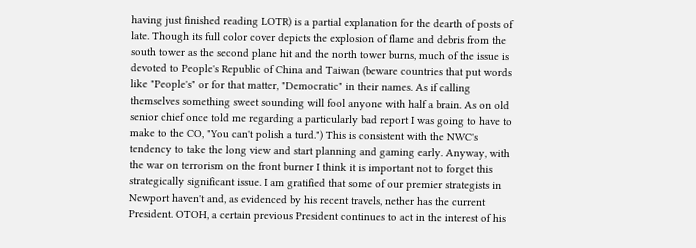having just finished reading LOTR) is a partial explanation for the dearth of posts of late. Though its full color cover depicts the explosion of flame and debris from the south tower as the second plane hit and the north tower burns, much of the issue is devoted to People's Republic of China and Taiwan (beware countries that put words like "People's" or for that matter, "Democratic" in their names. As if calling themselves something sweet sounding will fool anyone with half a brain. As on old senior chief once told me regarding a particularly bad report I was going to have to make to the CO, "You can't polish a turd.") This is consistent with the NWC's tendency to take the long view and start planning and gaming early. Anyway, with the war on terrorism on the front burner I think it is important not to forget this strategically significant issue. I am gratified that some of our premier strategists in Newport haven't and, as evidenced by his recent travels, nether has the current President. OTOH, a certain previous President continues to act in the interest of his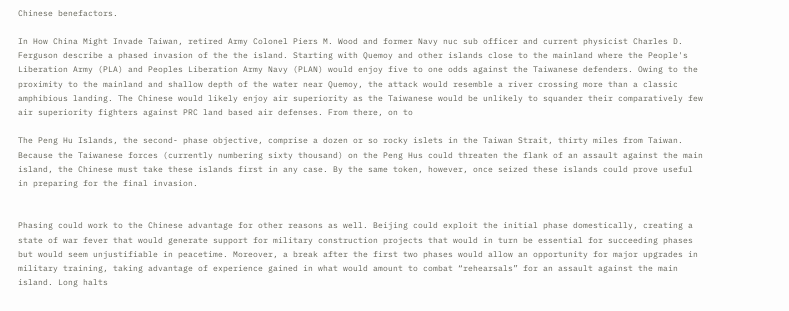Chinese benefactors.

In How China Might Invade Taiwan, retired Army Colonel Piers M. Wood and former Navy nuc sub officer and current physicist Charles D. Ferguson describe a phased invasion of the the island. Starting with Quemoy and other islands close to the mainland where the People's Liberation Army (PLA) and Peoples Liberation Army Navy (PLAN) would enjoy five to one odds against the Taiwanese defenders. Owing to the proximity to the mainland and shallow depth of the water near Quemoy, the attack would resemble a river crossing more than a classic amphibious landing. The Chinese would likely enjoy air superiority as the Taiwanese would be unlikely to squander their comparatively few air superiority fighters against PRC land based air defenses. From there, on to

The Peng Hu Islands, the second- phase objective, comprise a dozen or so rocky islets in the Taiwan Strait, thirty miles from Taiwan. Because the Taiwanese forces (currently numbering sixty thousand) on the Peng Hus could threaten the flank of an assault against the main island, the Chinese must take these islands first in any case. By the same token, however, once seized these islands could prove useful in preparing for the final invasion.


Phasing could work to the Chinese advantage for other reasons as well. Beijing could exploit the initial phase domestically, creating a state of war fever that would generate support for military construction projects that would in turn be essential for succeeding phases but would seem unjustifiable in peacetime. Moreover, a break after the first two phases would allow an opportunity for major upgrades in military training, taking advantage of experience gained in what would amount to combat “rehearsals” for an assault against the main island. Long halts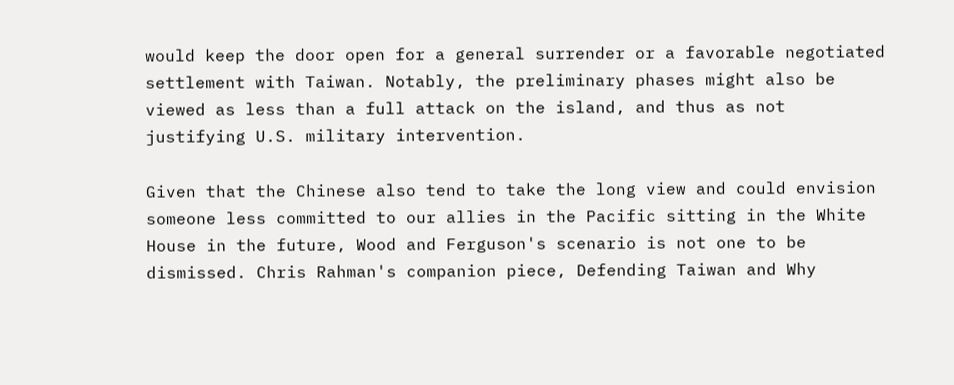would keep the door open for a general surrender or a favorable negotiated settlement with Taiwan. Notably, the preliminary phases might also be viewed as less than a full attack on the island, and thus as not justifying U.S. military intervention.

Given that the Chinese also tend to take the long view and could envision someone less committed to our allies in the Pacific sitting in the White House in the future, Wood and Ferguson's scenario is not one to be dismissed. Chris Rahman's companion piece, Defending Taiwan and Why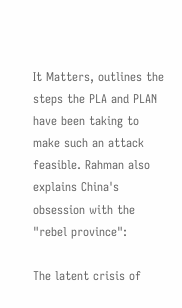It Matters, outlines the steps the PLA and PLAN have been taking to make such an attack feasible. Rahman also explains China's obsession with the "rebel province":

The latent crisis of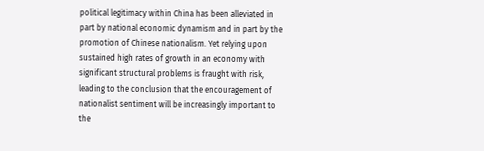political legitimacy within China has been alleviated in part by national economic dynamism and in part by the promotion of Chinese nationalism. Yet relying upon sustained high rates of growth in an economy with significant structural problems is fraught with risk, leading to the conclusion that the encouragement of nationalist sentiment will be increasingly important to the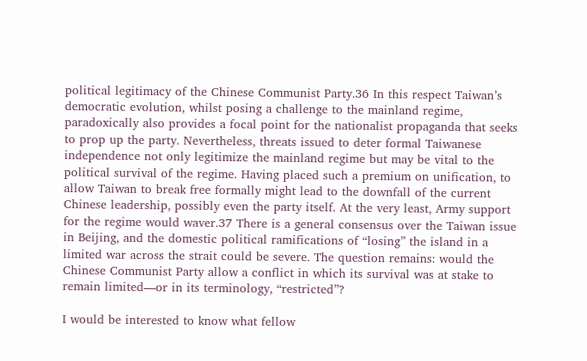political legitimacy of the Chinese Communist Party.36 In this respect Taiwan’s democratic evolution, whilst posing a challenge to the mainland regime, paradoxically also provides a focal point for the nationalist propaganda that seeks to prop up the party. Nevertheless, threats issued to deter formal Taiwanese independence not only legitimize the mainland regime but may be vital to the political survival of the regime. Having placed such a premium on unification, to allow Taiwan to break free formally might lead to the downfall of the current Chinese leadership, possibly even the party itself. At the very least, Army support for the regime would waver.37 There is a general consensus over the Taiwan issue in Beijing, and the domestic political ramifications of “losing” the island in a limited war across the strait could be severe. The question remains: would the Chinese Communist Party allow a conflict in which its survival was at stake to remain limited—or in its terminology, “restricted”?

I would be interested to know what fellow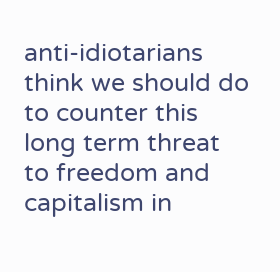anti-idiotarians think we should do to counter this long term threat to freedom and capitalism in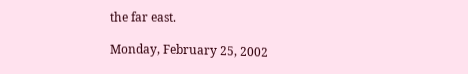the far east.

Monday, February 25, 2002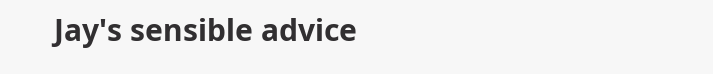Jay's sensible advice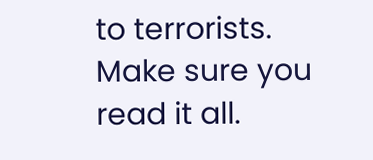to terrorists. Make sure you read it all.